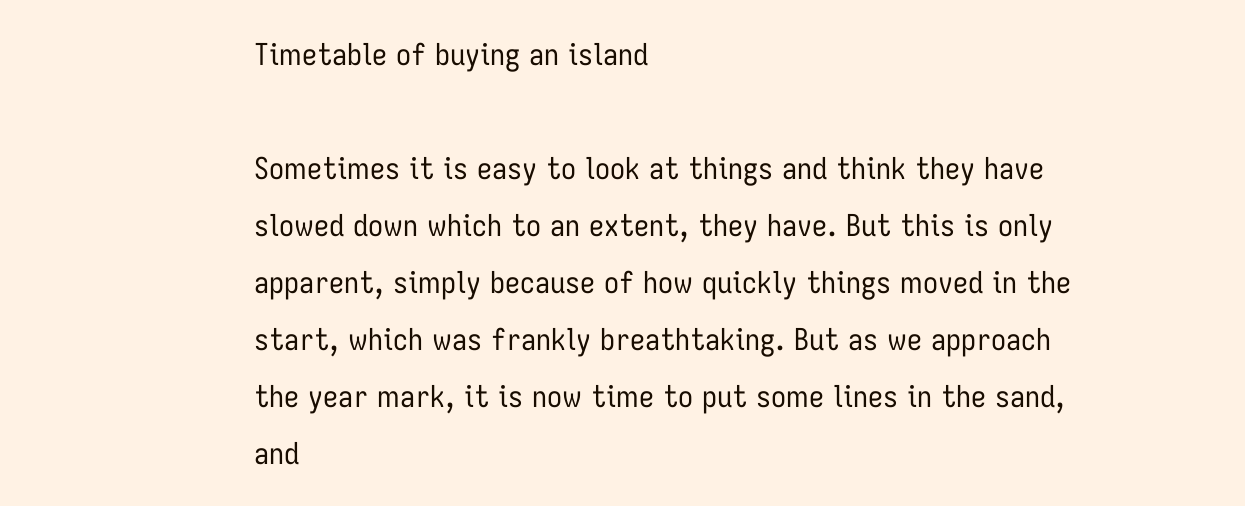Timetable of buying an island

Sometimes it is easy to look at things and think they have slowed down which to an extent, they have. But this is only apparent, simply because of how quickly things moved in the start, which was frankly breathtaking. But as we approach the year mark, it is now time to put some lines in the sand, and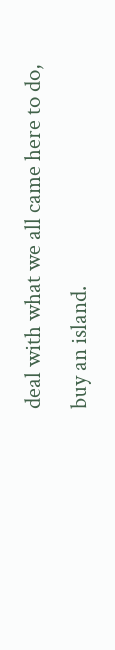deal with what we all came here to do, buy an island.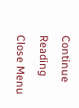Continue Reading
Close Menu